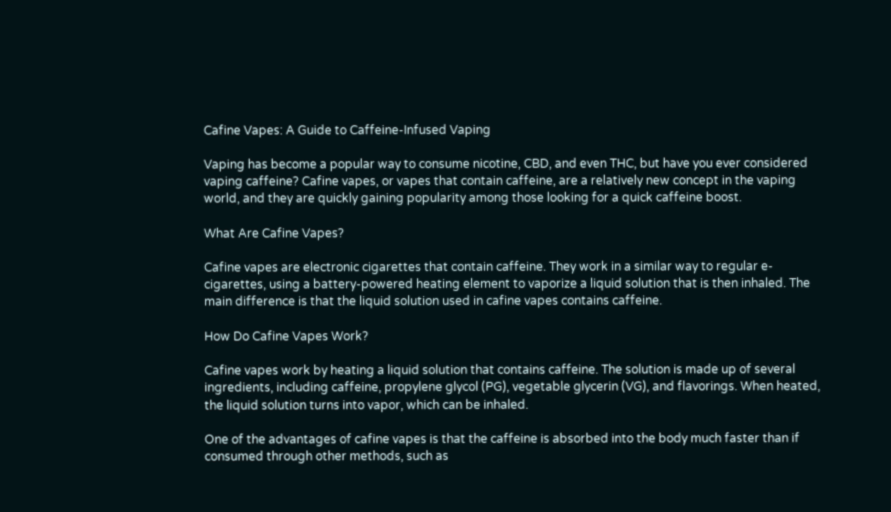Cafine Vapes: A Guide to Caffeine-Infused Vaping

Vaping has become a popular way to consume nicotine, CBD, and even THC, but have you ever considered vaping caffeine? Cafine vapes, or vapes that contain caffeine, are a relatively new concept in the vaping world, and they are quickly gaining popularity among those looking for a quick caffeine boost.

What Are Cafine Vapes?

Cafine vapes are electronic cigarettes that contain caffeine. They work in a similar way to regular e-cigarettes, using a battery-powered heating element to vaporize a liquid solution that is then inhaled. The main difference is that the liquid solution used in cafine vapes contains caffeine.

How Do Cafine Vapes Work?

Cafine vapes work by heating a liquid solution that contains caffeine. The solution is made up of several ingredients, including caffeine, propylene glycol (PG), vegetable glycerin (VG), and flavorings. When heated, the liquid solution turns into vapor, which can be inhaled.

One of the advantages of cafine vapes is that the caffeine is absorbed into the body much faster than if consumed through other methods, such as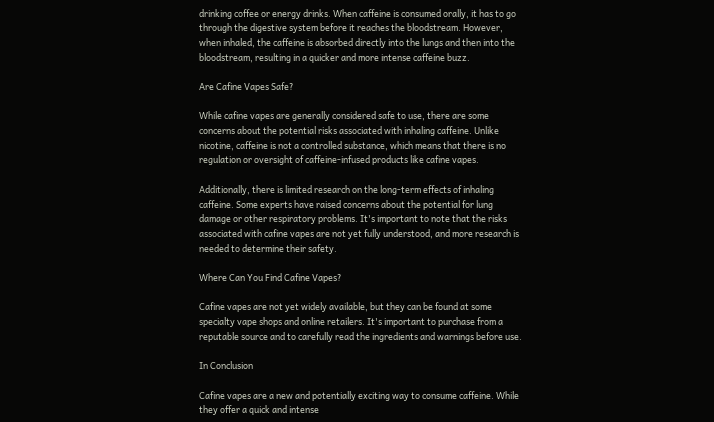drinking coffee or energy drinks. When caffeine is consumed orally, it has to go through the digestive system before it reaches the bloodstream. However, when inhaled, the caffeine is absorbed directly into the lungs and then into the bloodstream, resulting in a quicker and more intense caffeine buzz.

Are Cafine Vapes Safe?

While cafine vapes are generally considered safe to use, there are some concerns about the potential risks associated with inhaling caffeine. Unlike nicotine, caffeine is not a controlled substance, which means that there is no regulation or oversight of caffeine-infused products like cafine vapes.

Additionally, there is limited research on the long-term effects of inhaling caffeine. Some experts have raised concerns about the potential for lung damage or other respiratory problems. It's important to note that the risks associated with cafine vapes are not yet fully understood, and more research is needed to determine their safety.

Where Can You Find Cafine Vapes?

Cafine vapes are not yet widely available, but they can be found at some specialty vape shops and online retailers. It's important to purchase from a reputable source and to carefully read the ingredients and warnings before use.

In Conclusion

Cafine vapes are a new and potentially exciting way to consume caffeine. While they offer a quick and intense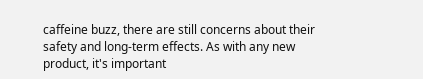caffeine buzz, there are still concerns about their safety and long-term effects. As with any new product, it's important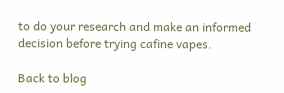to do your research and make an informed decision before trying cafine vapes.

Back to blog